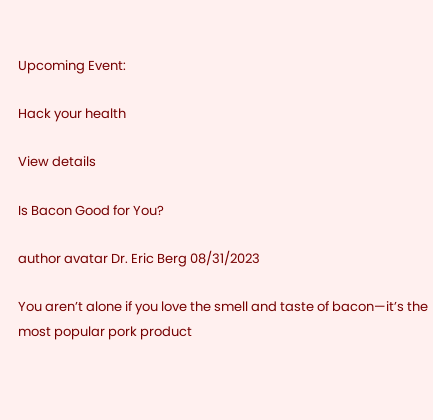Upcoming Event:

Hack your health

View details

Is Bacon Good for You?

author avatar Dr. Eric Berg 08/31/2023

You aren’t alone if you love the smell and taste of bacon—it’s the most popular pork product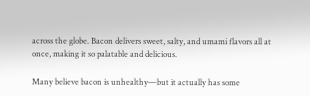across the globe. Bacon delivers sweet, salty, and umami flavors all at once, making it so palatable and delicious.

Many believe bacon is unhealthy—but it actually has some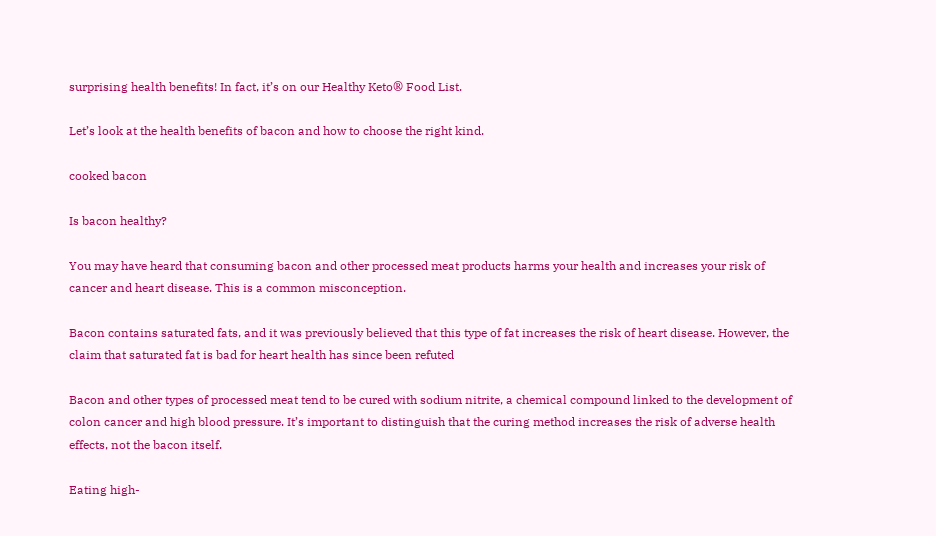surprising health benefits! In fact, it’s on our Healthy Keto® Food List.

Let’s look at the health benefits of bacon and how to choose the right kind.

cooked bacon

Is bacon healthy?

You may have heard that consuming bacon and other processed meat products harms your health and increases your risk of cancer and heart disease. This is a common misconception.

Bacon contains saturated fats, and it was previously believed that this type of fat increases the risk of heart disease. However, the claim that saturated fat is bad for heart health has since been refuted

Bacon and other types of processed meat tend to be cured with sodium nitrite, a chemical compound linked to the development of colon cancer and high blood pressure. It’s important to distinguish that the curing method increases the risk of adverse health effects, not the bacon itself.

Eating high-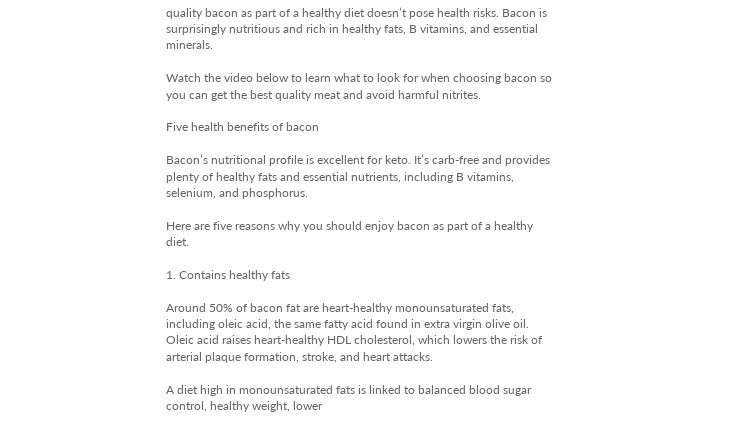quality bacon as part of a healthy diet doesn’t pose health risks. Bacon is surprisingly nutritious and rich in healthy fats, B vitamins, and essential minerals.

Watch the video below to learn what to look for when choosing bacon so you can get the best quality meat and avoid harmful nitrites.

Five health benefits of bacon

Bacon’s nutritional profile is excellent for keto. It’s carb-free and provides plenty of healthy fats and essential nutrients, including B vitamins, selenium, and phosphorus.

Here are five reasons why you should enjoy bacon as part of a healthy diet.

1. Contains healthy fats

Around 50% of bacon fat are heart-healthy monounsaturated fats, including oleic acid, the same fatty acid found in extra virgin olive oil. Oleic acid raises heart-healthy HDL cholesterol, which lowers the risk of arterial plaque formation, stroke, and heart attacks.

A diet high in monounsaturated fats is linked to balanced blood sugar control, healthy weight, lower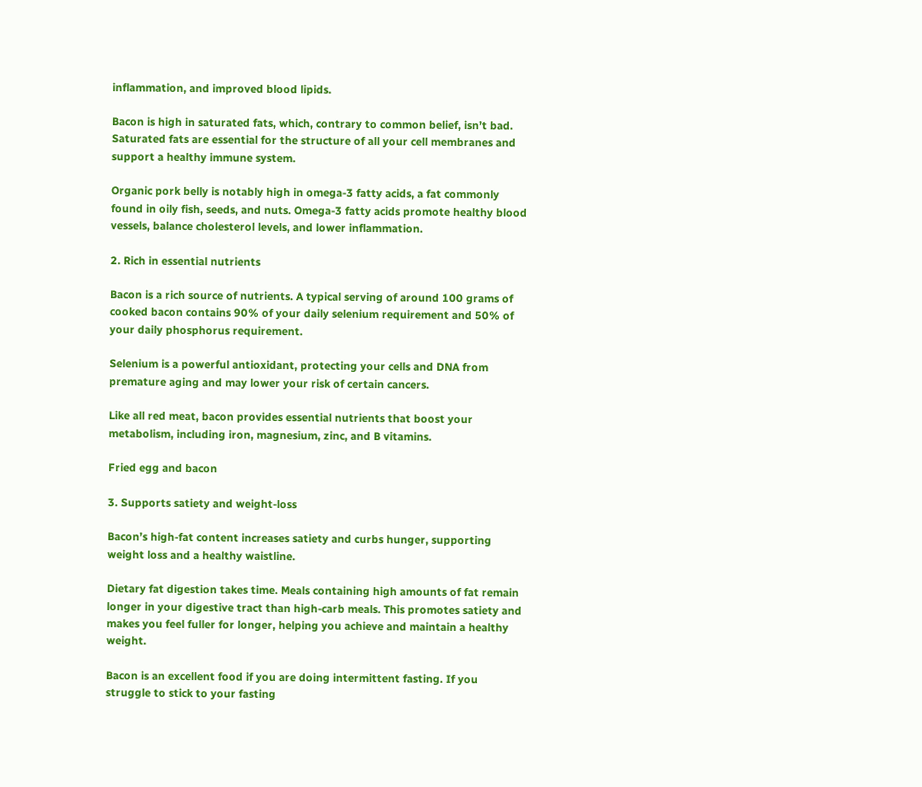inflammation, and improved blood lipids.

Bacon is high in saturated fats, which, contrary to common belief, isn’t bad. Saturated fats are essential for the structure of all your cell membranes and support a healthy immune system.

Organic pork belly is notably high in omega-3 fatty acids, a fat commonly found in oily fish, seeds, and nuts. Omega-3 fatty acids promote healthy blood vessels, balance cholesterol levels, and lower inflammation.

2. Rich in essential nutrients

Bacon is a rich source of nutrients. A typical serving of around 100 grams of cooked bacon contains 90% of your daily selenium requirement and 50% of your daily phosphorus requirement.

Selenium is a powerful antioxidant, protecting your cells and DNA from premature aging and may lower your risk of certain cancers.

Like all red meat, bacon provides essential nutrients that boost your metabolism, including iron, magnesium, zinc, and B vitamins.

Fried egg and bacon

3. Supports satiety and weight-loss

Bacon’s high-fat content increases satiety and curbs hunger, supporting weight loss and a healthy waistline.

Dietary fat digestion takes time. Meals containing high amounts of fat remain longer in your digestive tract than high-carb meals. This promotes satiety and makes you feel fuller for longer, helping you achieve and maintain a healthy weight.

Bacon is an excellent food if you are doing intermittent fasting. If you struggle to stick to your fasting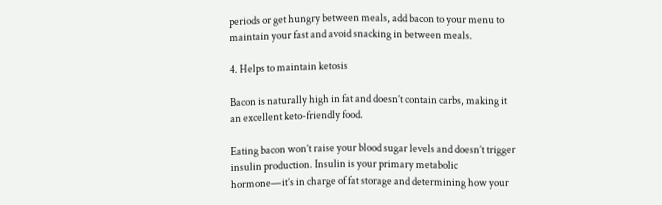periods or get hungry between meals, add bacon to your menu to maintain your fast and avoid snacking in between meals.

4. Helps to maintain ketosis

Bacon is naturally high in fat and doesn’t contain carbs, making it an excellent keto-friendly food.

Eating bacon won’t raise your blood sugar levels and doesn’t trigger insulin production. Insulin is your primary metabolic hormone—it’s in charge of fat storage and determining how your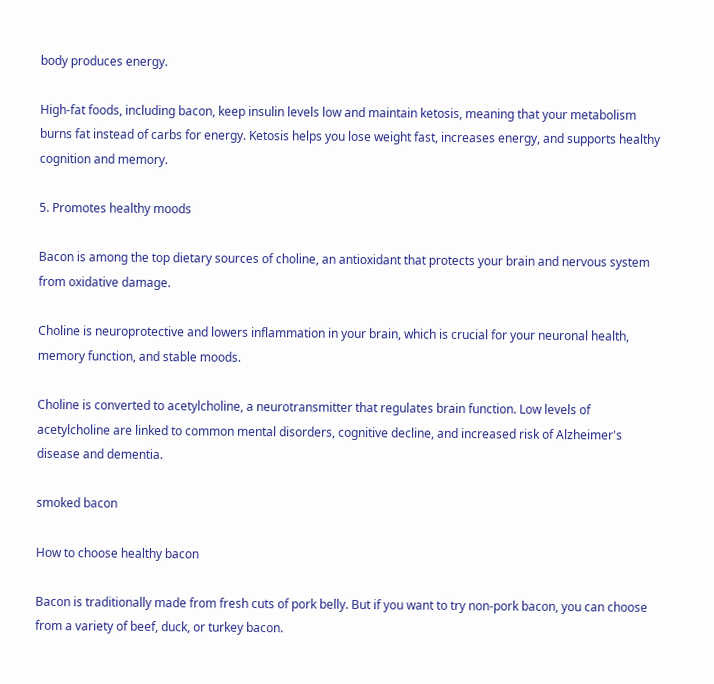body produces energy.

High-fat foods, including bacon, keep insulin levels low and maintain ketosis, meaning that your metabolism burns fat instead of carbs for energy. Ketosis helps you lose weight fast, increases energy, and supports healthy cognition and memory.

5. Promotes healthy moods

Bacon is among the top dietary sources of choline, an antioxidant that protects your brain and nervous system from oxidative damage.

Choline is neuroprotective and lowers inflammation in your brain, which is crucial for your neuronal health, memory function, and stable moods.

Choline is converted to acetylcholine, a neurotransmitter that regulates brain function. Low levels of acetylcholine are linked to common mental disorders, cognitive decline, and increased risk of Alzheimer's disease and dementia.

smoked bacon

How to choose healthy bacon

Bacon is traditionally made from fresh cuts of pork belly. But if you want to try non-pork bacon, you can choose from a variety of beef, duck, or turkey bacon.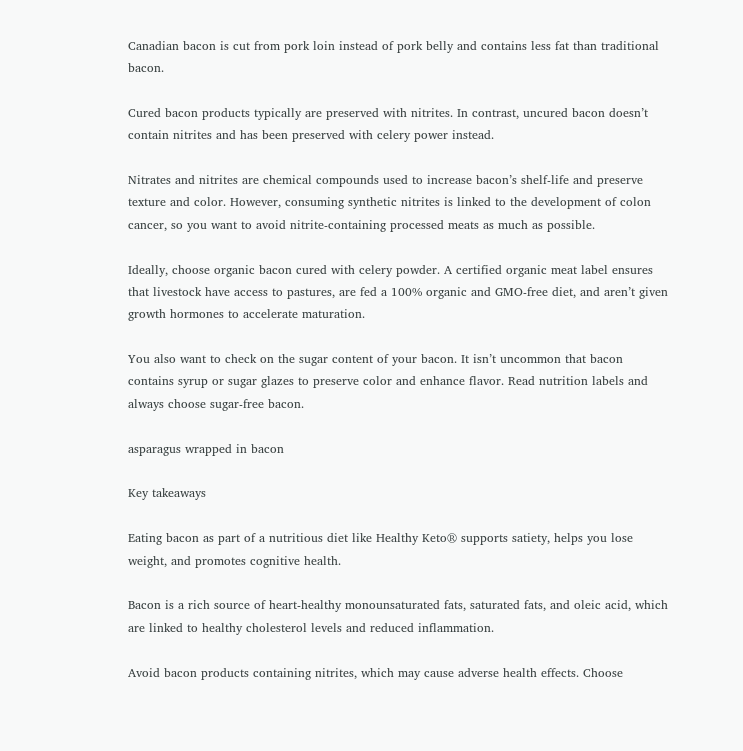Canadian bacon is cut from pork loin instead of pork belly and contains less fat than traditional bacon.

Cured bacon products typically are preserved with nitrites. In contrast, uncured bacon doesn’t contain nitrites and has been preserved with celery power instead.

Nitrates and nitrites are chemical compounds used to increase bacon’s shelf-life and preserve texture and color. However, consuming synthetic nitrites is linked to the development of colon cancer, so you want to avoid nitrite-containing processed meats as much as possible.

Ideally, choose organic bacon cured with celery powder. A certified organic meat label ensures that livestock have access to pastures, are fed a 100% organic and GMO-free diet, and aren’t given growth hormones to accelerate maturation.

You also want to check on the sugar content of your bacon. It isn’t uncommon that bacon contains syrup or sugar glazes to preserve color and enhance flavor. Read nutrition labels and always choose sugar-free bacon.

asparagus wrapped in bacon

Key takeaways

Eating bacon as part of a nutritious diet like Healthy Keto® supports satiety, helps you lose weight, and promotes cognitive health.

Bacon is a rich source of heart-healthy monounsaturated fats, saturated fats, and oleic acid, which are linked to healthy cholesterol levels and reduced inflammation.

Avoid bacon products containing nitrites, which may cause adverse health effects. Choose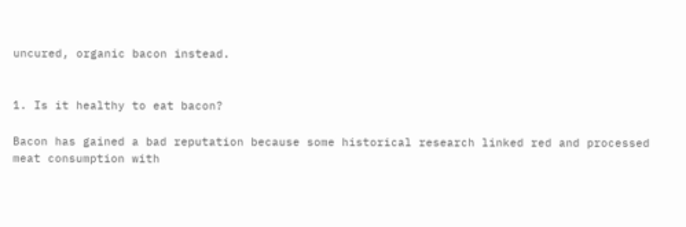uncured, organic bacon instead.


1. Is it healthy to eat bacon?

Bacon has gained a bad reputation because some historical research linked red and processed meat consumption with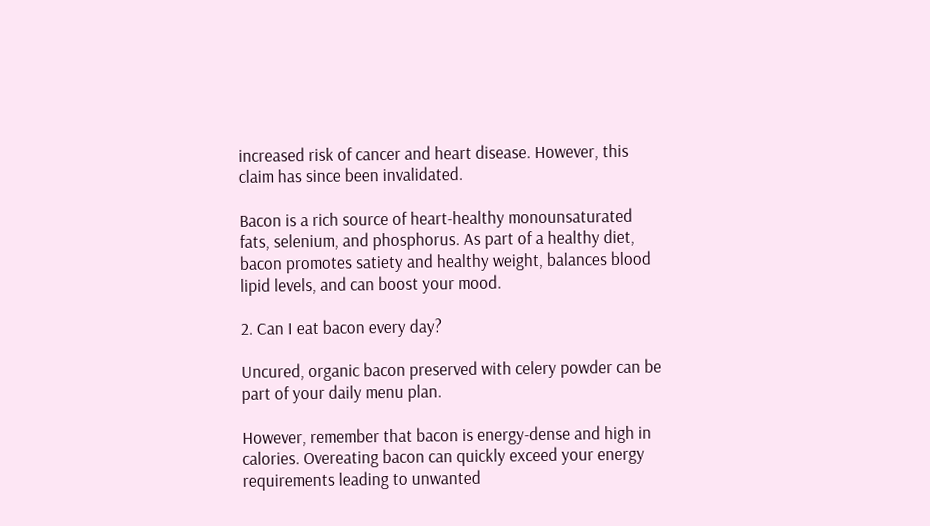increased risk of cancer and heart disease. However, this claim has since been invalidated.

Bacon is a rich source of heart-healthy monounsaturated fats, selenium, and phosphorus. As part of a healthy diet, bacon promotes satiety and healthy weight, balances blood lipid levels, and can boost your mood.

2. Can I eat bacon every day?

Uncured, organic bacon preserved with celery powder can be part of your daily menu plan.

However, remember that bacon is energy-dense and high in calories. Overeating bacon can quickly exceed your energy requirements leading to unwanted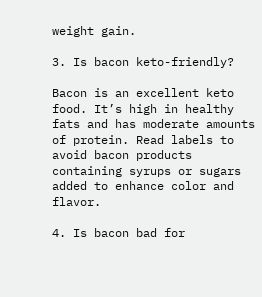weight gain.

3. Is bacon keto-friendly?

Bacon is an excellent keto food. It’s high in healthy fats and has moderate amounts of protein. Read labels to avoid bacon products containing syrups or sugars added to enhance color and flavor.

4. Is bacon bad for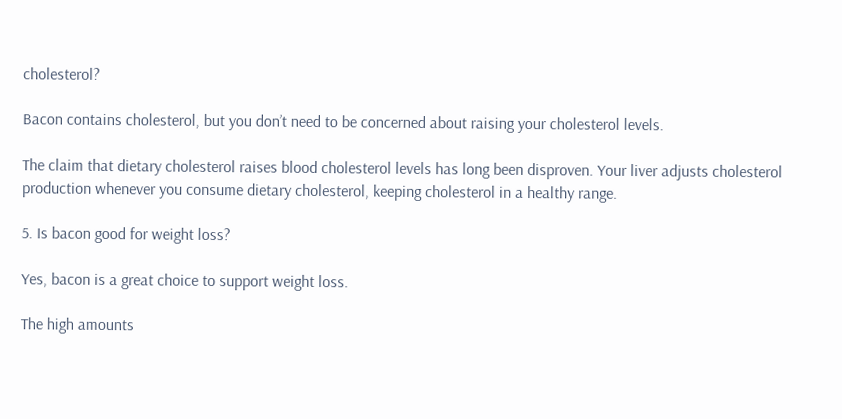cholesterol?

Bacon contains cholesterol, but you don’t need to be concerned about raising your cholesterol levels.

The claim that dietary cholesterol raises blood cholesterol levels has long been disproven. Your liver adjusts cholesterol production whenever you consume dietary cholesterol, keeping cholesterol in a healthy range.

5. Is bacon good for weight loss?

Yes, bacon is a great choice to support weight loss.

The high amounts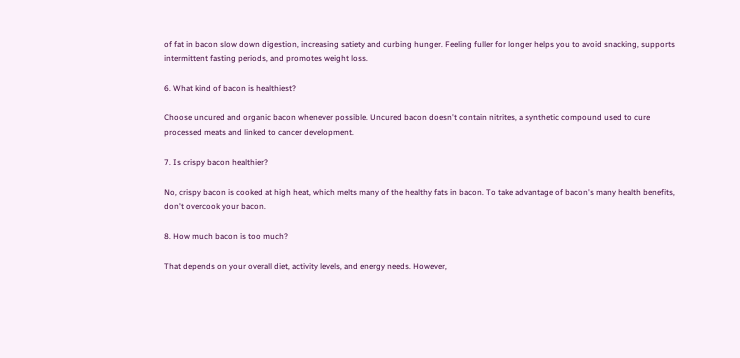of fat in bacon slow down digestion, increasing satiety and curbing hunger. Feeling fuller for longer helps you to avoid snacking, supports intermittent fasting periods, and promotes weight loss.

6. What kind of bacon is healthiest?

Choose uncured and organic bacon whenever possible. Uncured bacon doesn't contain nitrites, a synthetic compound used to cure processed meats and linked to cancer development.

7. Is crispy bacon healthier?

No, crispy bacon is cooked at high heat, which melts many of the healthy fats in bacon. To take advantage of bacon's many health benefits, don't overcook your bacon.

8. How much bacon is too much?

That depends on your overall diet, activity levels, and energy needs. However,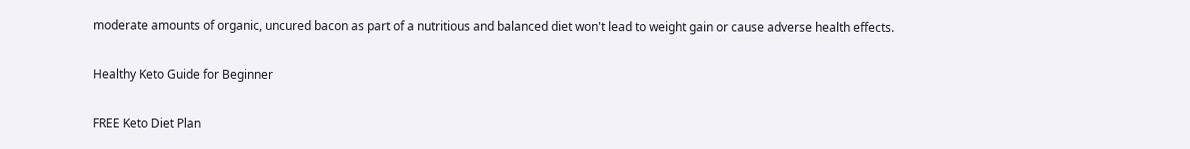moderate amounts of organic, uncured bacon as part of a nutritious and balanced diet won't lead to weight gain or cause adverse health effects.

Healthy Keto Guide for Beginner

FREE Keto Diet Plan